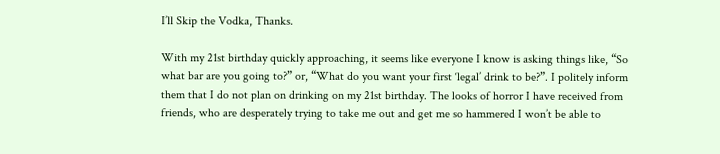I’ll Skip the Vodka, Thanks.

With my 21st birthday quickly approaching, it seems like everyone I know is asking things like, “So what bar are you going to?” or, “What do you want your first ‘legal’ drink to be?”. I politely inform them that I do not plan on drinking on my 21st birthday. The looks of horror I have received from friends, who are desperately trying to take me out and get me so hammered I won’t be able to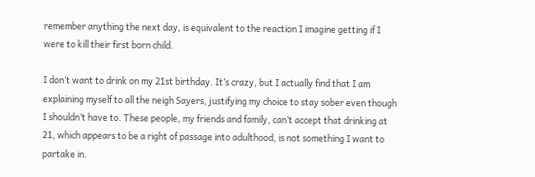remember anything the next day, is equivalent to the reaction I imagine getting if I were to kill their first born child.

I don’t want to drink on my 21st birthday. It’s crazy, but I actually find that I am explaining myself to all the neigh Sayers, justifying my choice to stay sober even though I shouldn’t have to. These people, my friends and family, can’t accept that drinking at 21, which appears to be a right of passage into adulthood, is not something I want to partake in.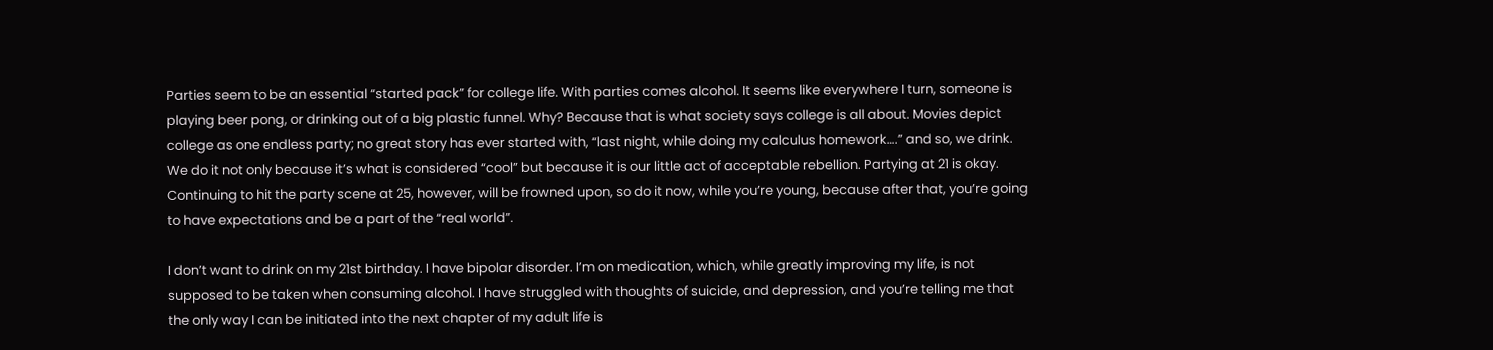Parties seem to be an essential “started pack” for college life. With parties comes alcohol. It seems like everywhere I turn, someone is playing beer pong, or drinking out of a big plastic funnel. Why? Because that is what society says college is all about. Movies depict college as one endless party; no great story has ever started with, “last night, while doing my calculus homework….” and so, we drink. We do it not only because it’s what is considered “cool” but because it is our little act of acceptable rebellion. Partying at 21 is okay. Continuing to hit the party scene at 25, however, will be frowned upon, so do it now, while you’re young, because after that, you’re going to have expectations and be a part of the “real world”.

I don’t want to drink on my 21st birthday. I have bipolar disorder. I’m on medication, which, while greatly improving my life, is not supposed to be taken when consuming alcohol. I have struggled with thoughts of suicide, and depression, and you’re telling me that the only way I can be initiated into the next chapter of my adult life is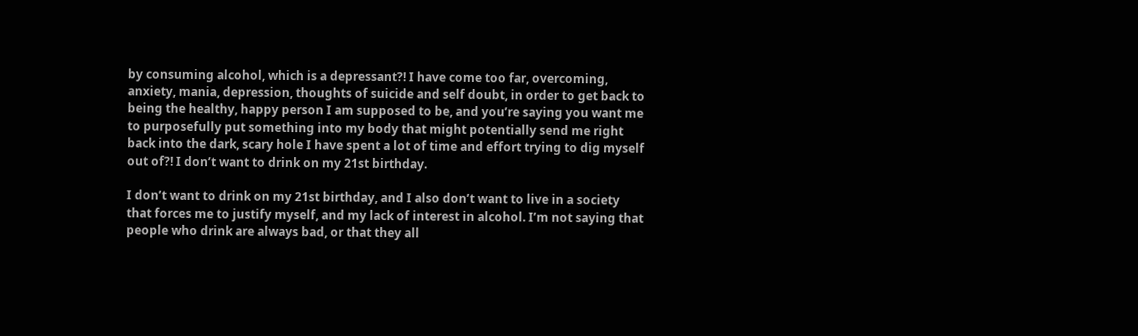by consuming alcohol, which is a depressant?! I have come too far, overcoming, anxiety, mania, depression, thoughts of suicide and self doubt, in order to get back to being the healthy, happy person I am supposed to be, and you’re saying you want me to purposefully put something into my body that might potentially send me right back into the dark, scary hole I have spent a lot of time and effort trying to dig myself out of?! I don’t want to drink on my 21st birthday.

I don’t want to drink on my 21st birthday, and I also don’t want to live in a society that forces me to justify myself, and my lack of interest in alcohol. I’m not saying that people who drink are always bad, or that they all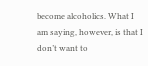become alcoholics. What I am saying, however, is that I don’t want to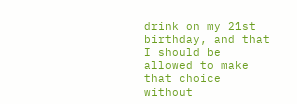drink on my 21st birthday, and that I should be allowed to make that choice without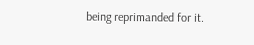being reprimanded for it.